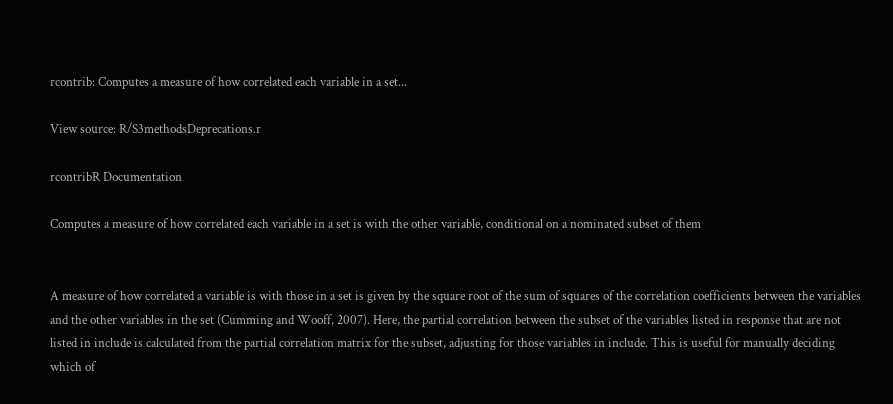rcontrib: Computes a measure of how correlated each variable in a set...

View source: R/S3methodsDeprecations.r

rcontribR Documentation

Computes a measure of how correlated each variable in a set is with the other variable, conditional on a nominated subset of them


A measure of how correlated a variable is with those in a set is given by the square root of the sum of squares of the correlation coefficients between the variables and the other variables in the set (Cumming and Wooff, 2007). Here, the partial correlation between the subset of the variables listed in response that are not listed in include is calculated from the partial correlation matrix for the subset, adjusting for those variables in include. This is useful for manually deciding which of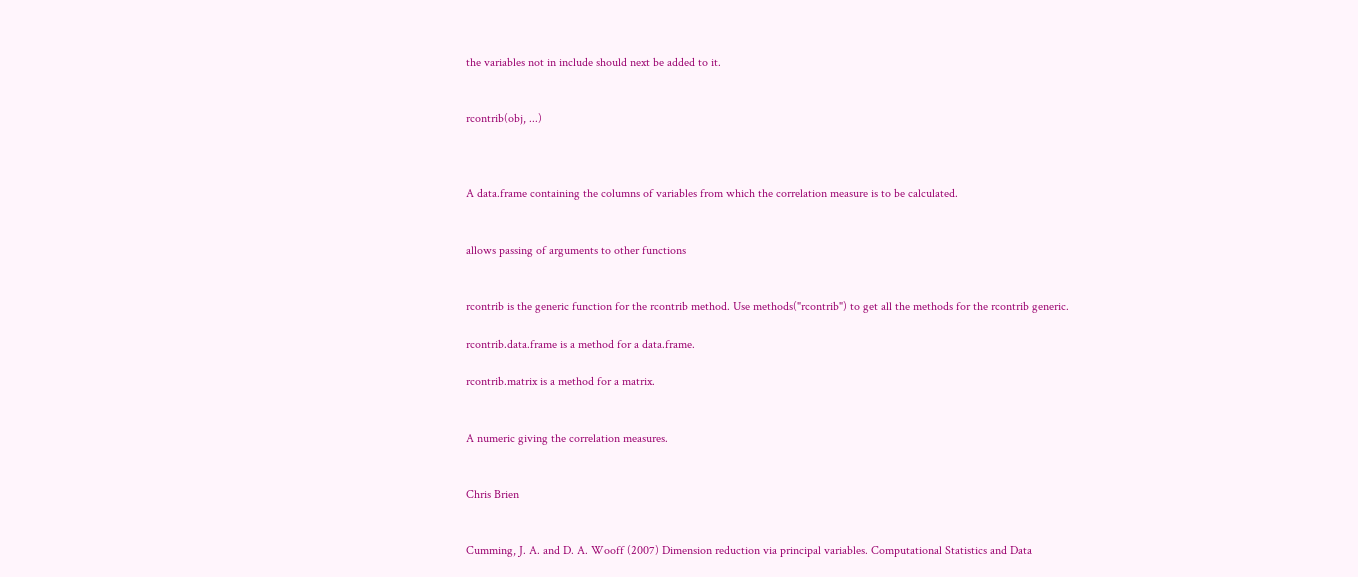the variables not in include should next be added to it.


rcontrib(obj, ...)



A data.frame containing the columns of variables from which the correlation measure is to be calculated.


allows passing of arguments to other functions


rcontrib is the generic function for the rcontrib method. Use methods("rcontrib") to get all the methods for the rcontrib generic.

rcontrib.data.frame is a method for a data.frame.

rcontrib.matrix is a method for a matrix.


A numeric giving the correlation measures.


Chris Brien


Cumming, J. A. and D. A. Wooff (2007) Dimension reduction via principal variables. Computational Statistics and Data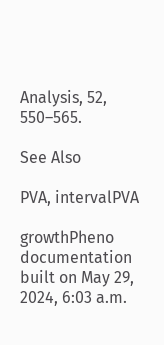Analysis, 52, 550–565.

See Also

PVA, intervalPVA

growthPheno documentation built on May 29, 2024, 6:03 a.m.